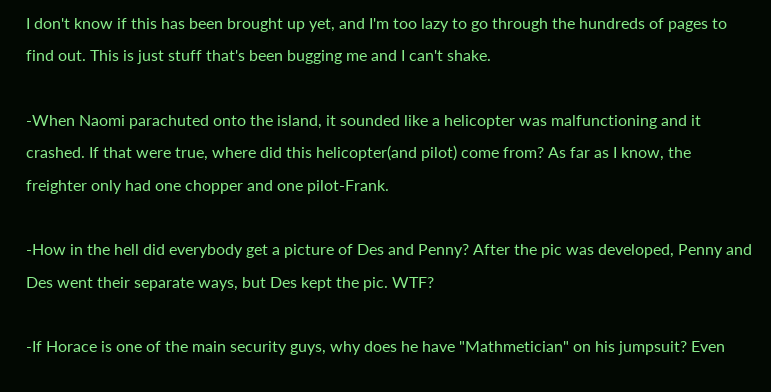I don't know if this has been brought up yet, and I'm too lazy to go through the hundreds of pages to find out. This is just stuff that's been bugging me and I can't shake.

-When Naomi parachuted onto the island, it sounded like a helicopter was malfunctioning and it crashed. If that were true, where did this helicopter(and pilot) come from? As far as I know, the freighter only had one chopper and one pilot-Frank.

-How in the hell did everybody get a picture of Des and Penny? After the pic was developed, Penny and Des went their separate ways, but Des kept the pic. WTF?

-If Horace is one of the main security guys, why does he have "Mathmetician" on his jumpsuit? Even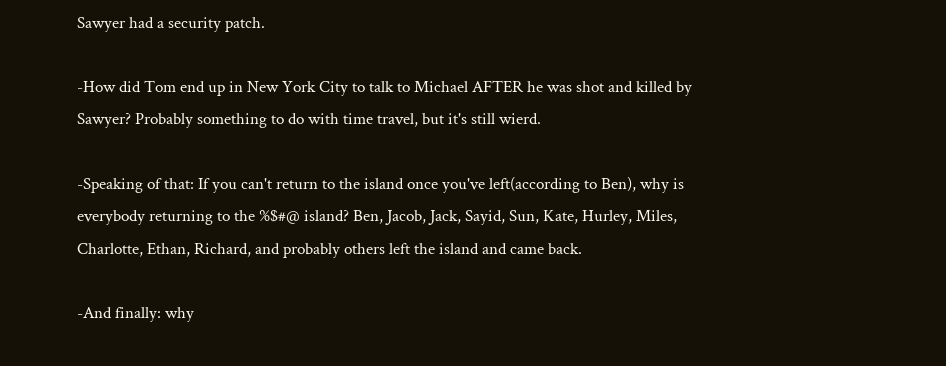Sawyer had a security patch.

-How did Tom end up in New York City to talk to Michael AFTER he was shot and killed by Sawyer? Probably something to do with time travel, but it's still wierd.

-Speaking of that: If you can't return to the island once you've left(according to Ben), why is everybody returning to the %$#@ island? Ben, Jacob, Jack, Sayid, Sun, Kate, Hurley, Miles, Charlotte, Ethan, Richard, and probably others left the island and came back.

-And finally: why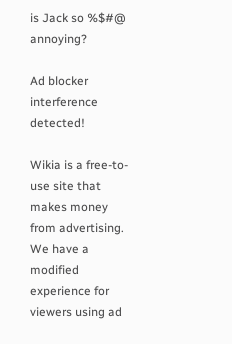is Jack so %$#@ annoying?

Ad blocker interference detected!

Wikia is a free-to-use site that makes money from advertising. We have a modified experience for viewers using ad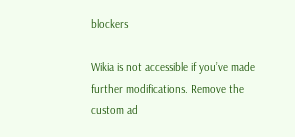blockers

Wikia is not accessible if you’ve made further modifications. Remove the custom ad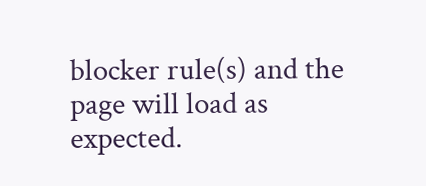blocker rule(s) and the page will load as expected.